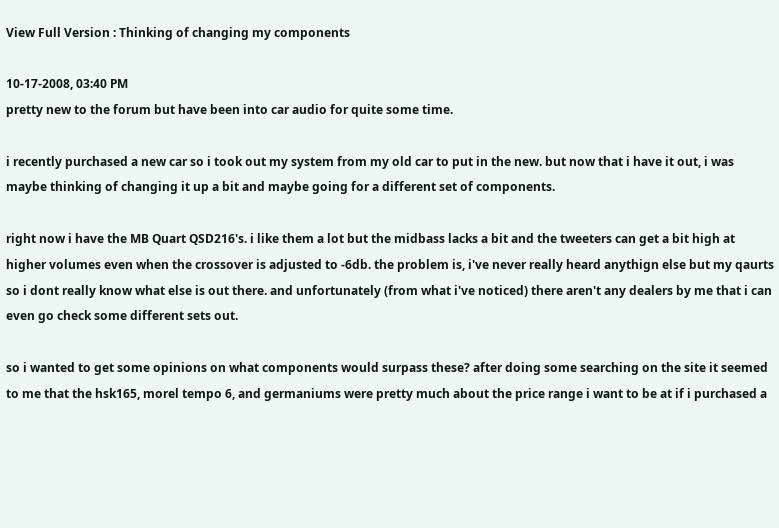View Full Version : Thinking of changing my components

10-17-2008, 03:40 PM
pretty new to the forum but have been into car audio for quite some time.

i recently purchased a new car so i took out my system from my old car to put in the new. but now that i have it out, i was maybe thinking of changing it up a bit and maybe going for a different set of components.

right now i have the MB Quart QSD216's. i like them a lot but the midbass lacks a bit and the tweeters can get a bit high at higher volumes even when the crossover is adjusted to -6db. the problem is, i've never really heard anythign else but my qaurts so i dont really know what else is out there. and unfortunately (from what i've noticed) there aren't any dealers by me that i can even go check some different sets out.

so i wanted to get some opinions on what components would surpass these? after doing some searching on the site it seemed to me that the hsk165, morel tempo 6, and germaniums were pretty much about the price range i want to be at if i purchased a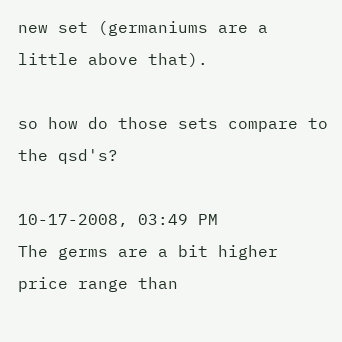new set (germaniums are a little above that).

so how do those sets compare to the qsd's?

10-17-2008, 03:49 PM
The germs are a bit higher price range than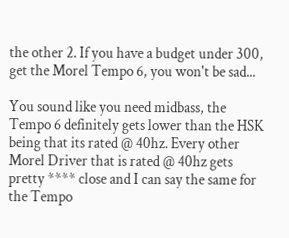the other 2. If you have a budget under 300, get the Morel Tempo 6, you won't be sad...

You sound like you need midbass, the Tempo 6 definitely gets lower than the HSK being that its rated @ 40hz. Every other Morel Driver that is rated @ 40hz gets pretty **** close and I can say the same for the Tempo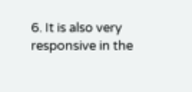6. It is also very responsive in the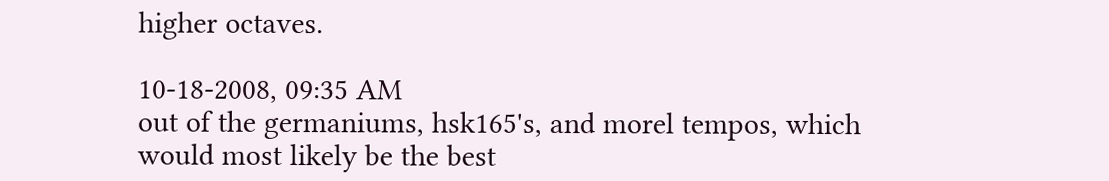higher octaves.

10-18-2008, 09:35 AM
out of the germaniums, hsk165's, and morel tempos, which would most likely be the best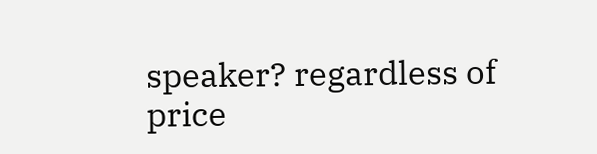speaker? regardless of price